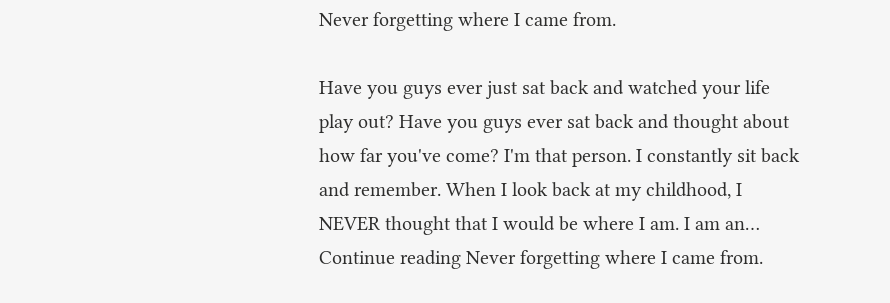Never forgetting where I came from.

Have you guys ever just sat back and watched your life play out? Have you guys ever sat back and thought about how far you've come? I'm that person. I constantly sit back and remember. When I look back at my childhood, I NEVER thought that I would be where I am. I am an… Continue reading Never forgetting where I came from.